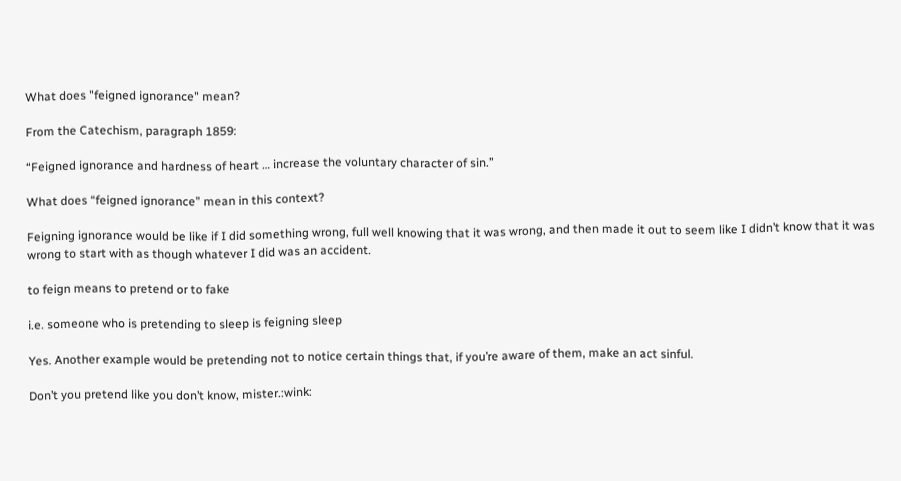What does "feigned ignorance" mean?

From the Catechism, paragraph 1859:

“Feigned ignorance and hardness of heart … increase the voluntary character of sin.”

What does “feigned ignorance” mean in this context?

Feigning ignorance would be like if I did something wrong, full well knowing that it was wrong, and then made it out to seem like I didn’t know that it was wrong to start with as though whatever I did was an accident.

to feign means to pretend or to fake

i.e. someone who is pretending to sleep is feigning sleep

Yes. Another example would be pretending not to notice certain things that, if you’re aware of them, make an act sinful.

Don’t you pretend like you don’t know, mister.:wink: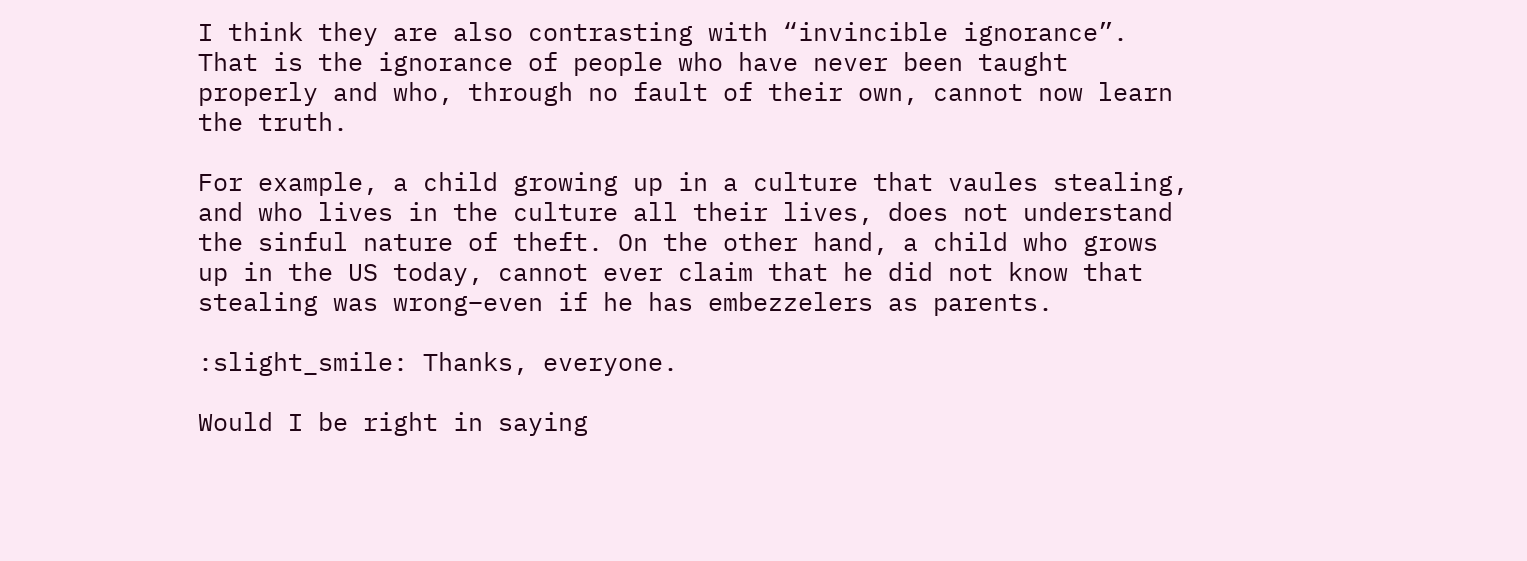I think they are also contrasting with “invincible ignorance”. That is the ignorance of people who have never been taught properly and who, through no fault of their own, cannot now learn the truth.

For example, a child growing up in a culture that vaules stealing, and who lives in the culture all their lives, does not understand the sinful nature of theft. On the other hand, a child who grows up in the US today, cannot ever claim that he did not know that stealing was wrong–even if he has embezzelers as parents.

:slight_smile: Thanks, everyone.

Would I be right in saying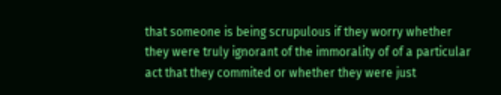that someone is being scrupulous if they worry whether they were truly ignorant of the immorality of of a particular act that they commited or whether they were just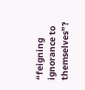“feigning ignorance to themselves”?